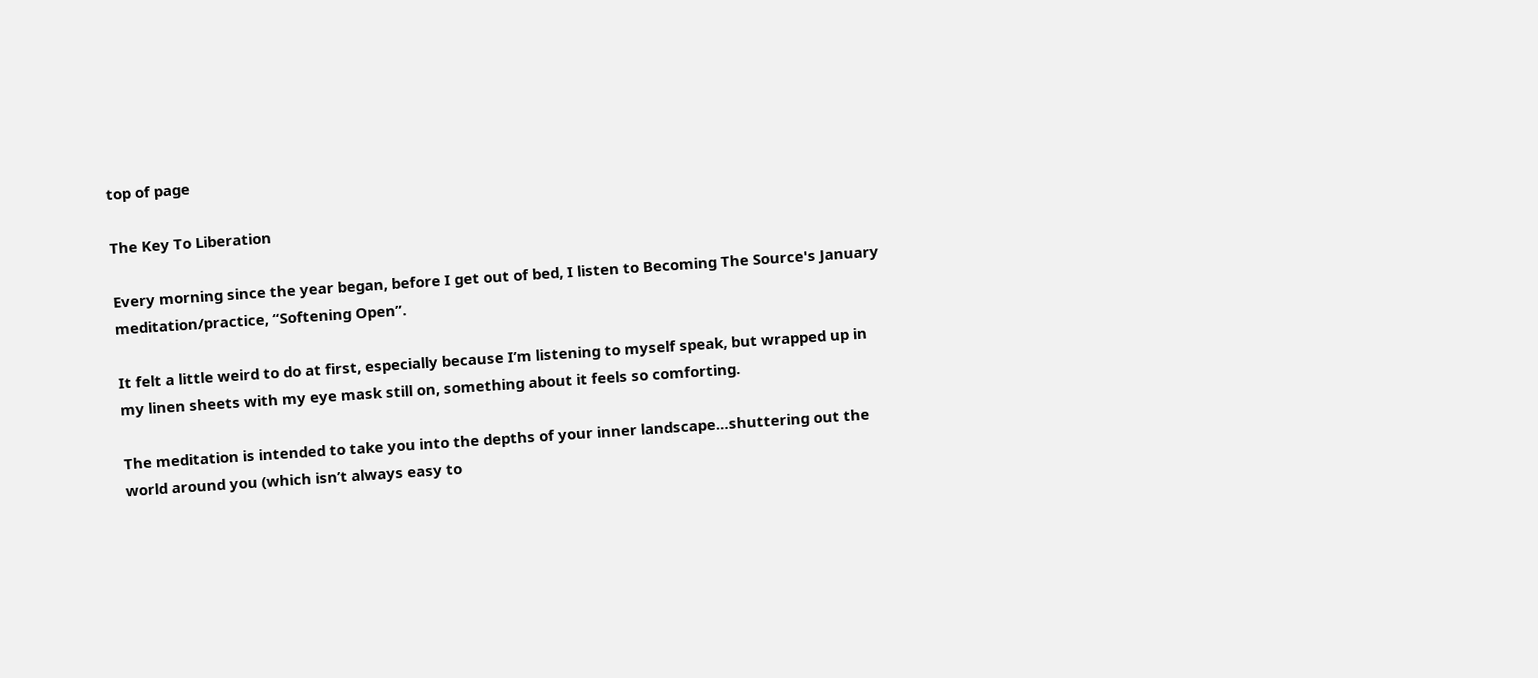top of page

The Key To Liberation

Every morning since the year began, before I get out of bed, I listen to Becoming The Source's January meditation/practice, “Softening Open”.

It felt a little weird to do at first, especially because I’m listening to myself speak, but wrapped up in my linen sheets with my eye mask still on, something about it feels so comforting.

The meditation is intended to take you into the depths of your inner landscape…shuttering out the world around you (which isn’t always easy to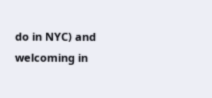do in NYC) and welcoming in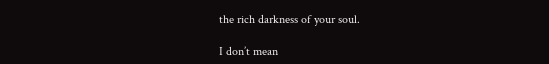the rich darkness of your soul.

I don’t mean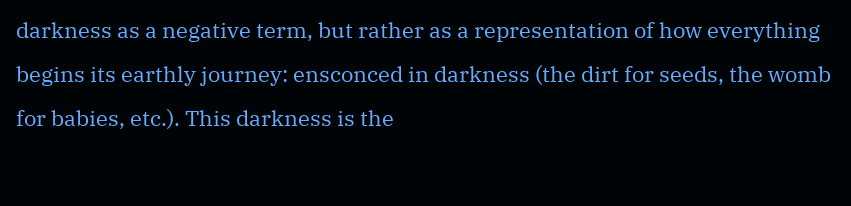darkness as a negative term, but rather as a representation of how everything begins its earthly journey: ensconced in darkness (the dirt for seeds, the womb for babies, etc.). This darkness is the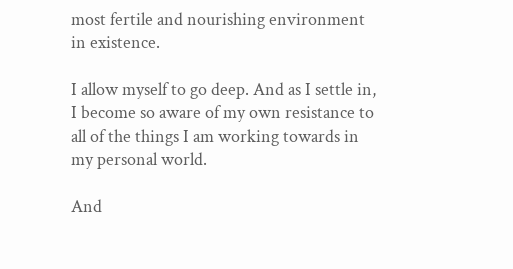most fertile and nourishing environment in existence.

I allow myself to go deep. And as I settle in, I become so aware of my own resistance to all of the things I am working towards in my personal world.

And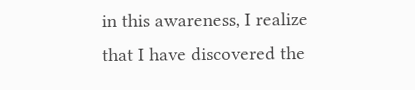in this awareness, I realize that I have discovered the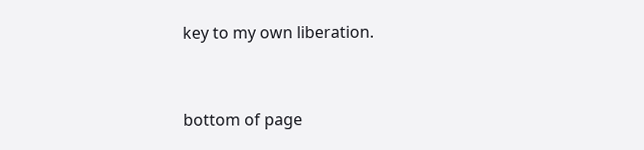key to my own liberation.


bottom of page